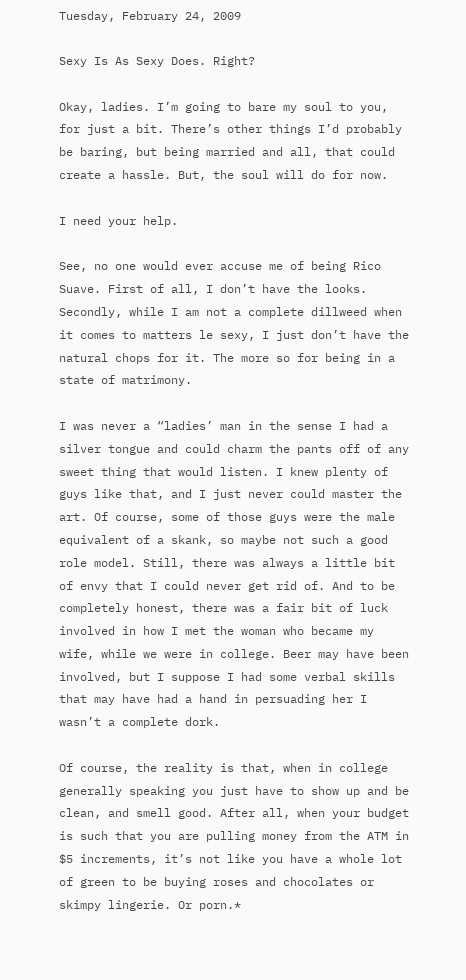Tuesday, February 24, 2009

Sexy Is As Sexy Does. Right?

Okay, ladies. I’m going to bare my soul to you, for just a bit. There’s other things I’d probably be baring, but being married and all, that could create a hassle. But, the soul will do for now.

I need your help.

See, no one would ever accuse me of being Rico Suave. First of all, I don’t have the looks. Secondly, while I am not a complete dillweed when it comes to matters le sexy, I just don’t have the natural chops for it. The more so for being in a state of matrimony.

I was never a “ladies’ man in the sense I had a silver tongue and could charm the pants off of any sweet thing that would listen. I knew plenty of guys like that, and I just never could master the art. Of course, some of those guys were the male equivalent of a skank, so maybe not such a good role model. Still, there was always a little bit of envy that I could never get rid of. And to be completely honest, there was a fair bit of luck involved in how I met the woman who became my wife, while we were in college. Beer may have been involved, but I suppose I had some verbal skills that may have had a hand in persuading her I wasn’t a complete dork.

Of course, the reality is that, when in college generally speaking you just have to show up and be clean, and smell good. After all, when your budget is such that you are pulling money from the ATM in $5 increments, it’s not like you have a whole lot of green to be buying roses and chocolates or skimpy lingerie. Or porn.*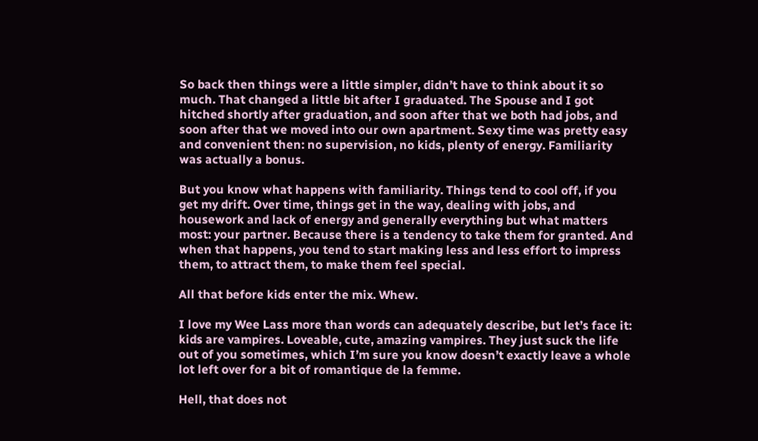So back then things were a little simpler, didn’t have to think about it so much. That changed a little bit after I graduated. The Spouse and I got hitched shortly after graduation, and soon after that we both had jobs, and soon after that we moved into our own apartment. Sexy time was pretty easy and convenient then: no supervision, no kids, plenty of energy. Familiarity was actually a bonus.

But you know what happens with familiarity. Things tend to cool off, if you get my drift. Over time, things get in the way, dealing with jobs, and housework and lack of energy and generally everything but what matters most: your partner. Because there is a tendency to take them for granted. And when that happens, you tend to start making less and less effort to impress them, to attract them, to make them feel special.

All that before kids enter the mix. Whew.

I love my Wee Lass more than words can adequately describe, but let’s face it: kids are vampires. Loveable, cute, amazing vampires. They just suck the life out of you sometimes, which I’m sure you know doesn’t exactly leave a whole lot left over for a bit of romantique de la femme.

Hell, that does not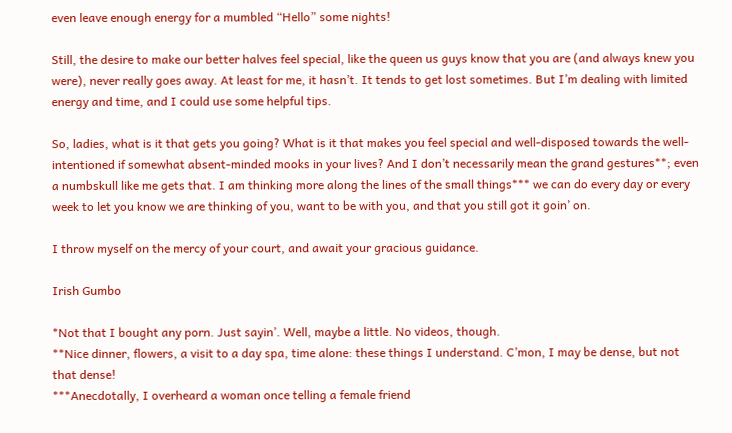even leave enough energy for a mumbled “Hello” some nights!

Still, the desire to make our better halves feel special, like the queen us guys know that you are (and always knew you were), never really goes away. At least for me, it hasn’t. It tends to get lost sometimes. But I’m dealing with limited energy and time, and I could use some helpful tips.

So, ladies, what is it that gets you going? What is it that makes you feel special and well-disposed towards the well-intentioned if somewhat absent-minded mooks in your lives? And I don’t necessarily mean the grand gestures**; even a numbskull like me gets that. I am thinking more along the lines of the small things*** we can do every day or every week to let you know we are thinking of you, want to be with you, and that you still got it goin’ on.

I throw myself on the mercy of your court, and await your gracious guidance.

Irish Gumbo

*Not that I bought any porn. Just sayin’. Well, maybe a little. No videos, though.
**Nice dinner, flowers, a visit to a day spa, time alone: these things I understand. C’mon, I may be dense, but not that dense!
***Anecdotally, I overheard a woman once telling a female friend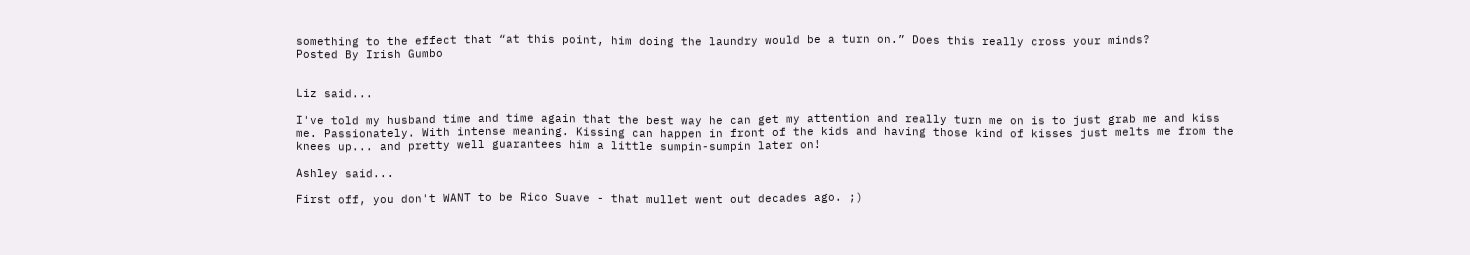something to the effect that “at this point, him doing the laundry would be a turn on.” Does this really cross your minds?
Posted By Irish Gumbo


Liz said...

I've told my husband time and time again that the best way he can get my attention and really turn me on is to just grab me and kiss me. Passionately. With intense meaning. Kissing can happen in front of the kids and having those kind of kisses just melts me from the knees up... and pretty well guarantees him a little sumpin-sumpin later on!

Ashley said...

First off, you don't WANT to be Rico Suave - that mullet went out decades ago. ;)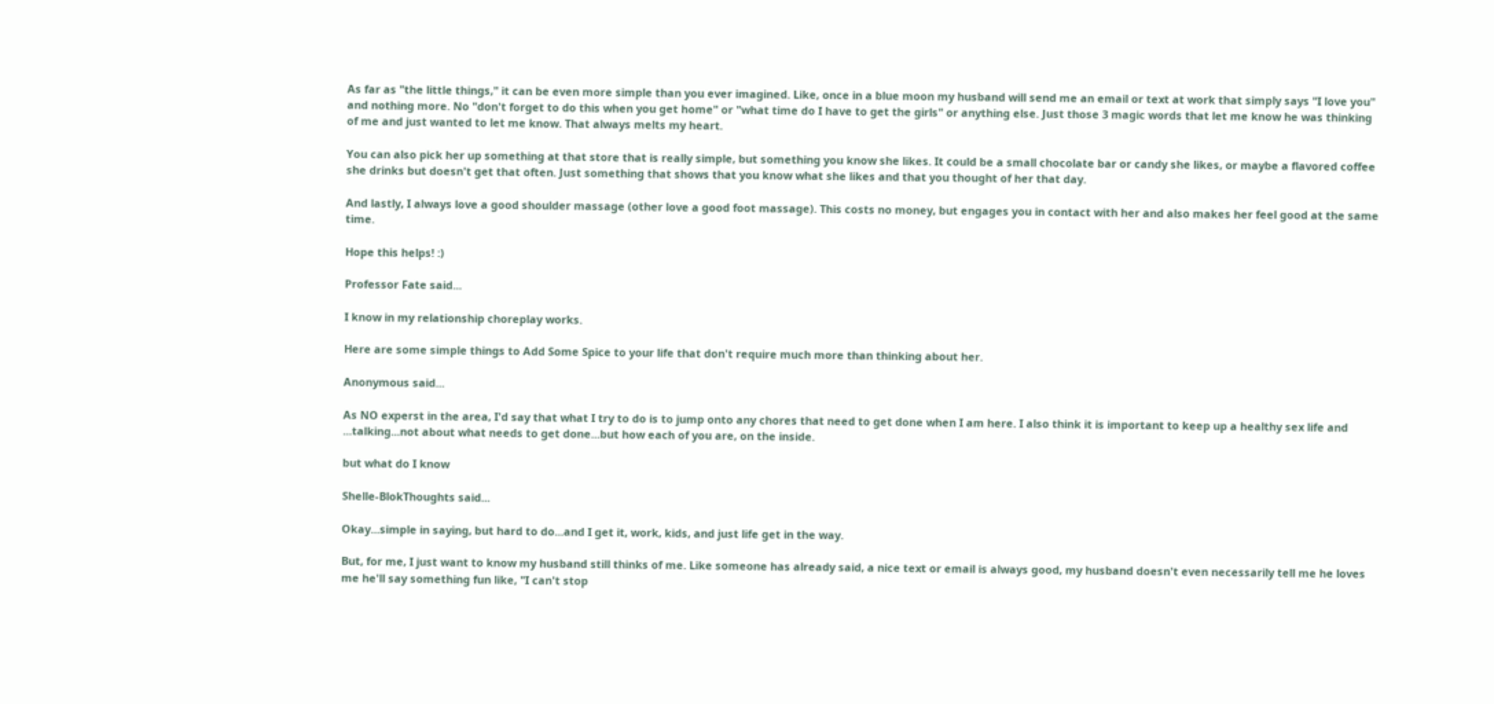As far as "the little things," it can be even more simple than you ever imagined. Like, once in a blue moon my husband will send me an email or text at work that simply says "I love you" and nothing more. No "don't forget to do this when you get home" or "what time do I have to get the girls" or anything else. Just those 3 magic words that let me know he was thinking of me and just wanted to let me know. That always melts my heart.

You can also pick her up something at that store that is really simple, but something you know she likes. It could be a small chocolate bar or candy she likes, or maybe a flavored coffee she drinks but doesn't get that often. Just something that shows that you know what she likes and that you thought of her that day.

And lastly, I always love a good shoulder massage (other love a good foot massage). This costs no money, but engages you in contact with her and also makes her feel good at the same time.

Hope this helps! :)

Professor Fate said...

I know in my relationship choreplay works.

Here are some simple things to Add Some Spice to your life that don't require much more than thinking about her.

Anonymous said...

As NO experst in the area, I'd say that what I try to do is to jump onto any chores that need to get done when I am here. I also think it is important to keep up a healthy sex life and ...talking...not about what needs to get done...but how each of you are, on the inside.

but what do I know

Shelle-BlokThoughts said...

Okay...simple in saying, but hard to do...and I get it, work, kids, and just life get in the way.

But, for me, I just want to know my husband still thinks of me. Like someone has already said, a nice text or email is always good, my husband doesn't even necessarily tell me he loves me he'll say something fun like, "I can't stop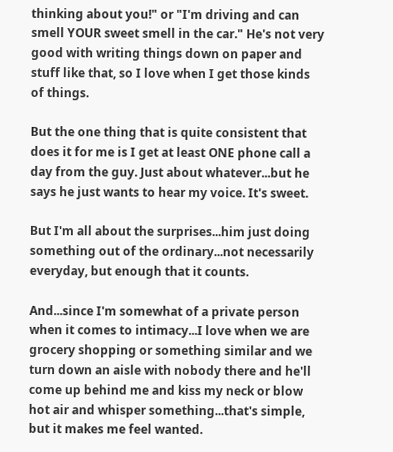thinking about you!" or "I'm driving and can smell YOUR sweet smell in the car." He's not very good with writing things down on paper and stuff like that, so I love when I get those kinds of things.

But the one thing that is quite consistent that does it for me is I get at least ONE phone call a day from the guy. Just about whatever...but he says he just wants to hear my voice. It's sweet.

But I'm all about the surprises...him just doing something out of the ordinary...not necessarily everyday, but enough that it counts.

And...since I'm somewhat of a private person when it comes to intimacy...I love when we are grocery shopping or something similar and we turn down an aisle with nobody there and he'll come up behind me and kiss my neck or blow hot air and whisper something...that's simple, but it makes me feel wanted.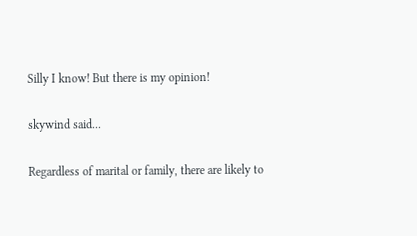Silly I know! But there is my opinion!

skywind said...

Regardless of marital or family, there are likely to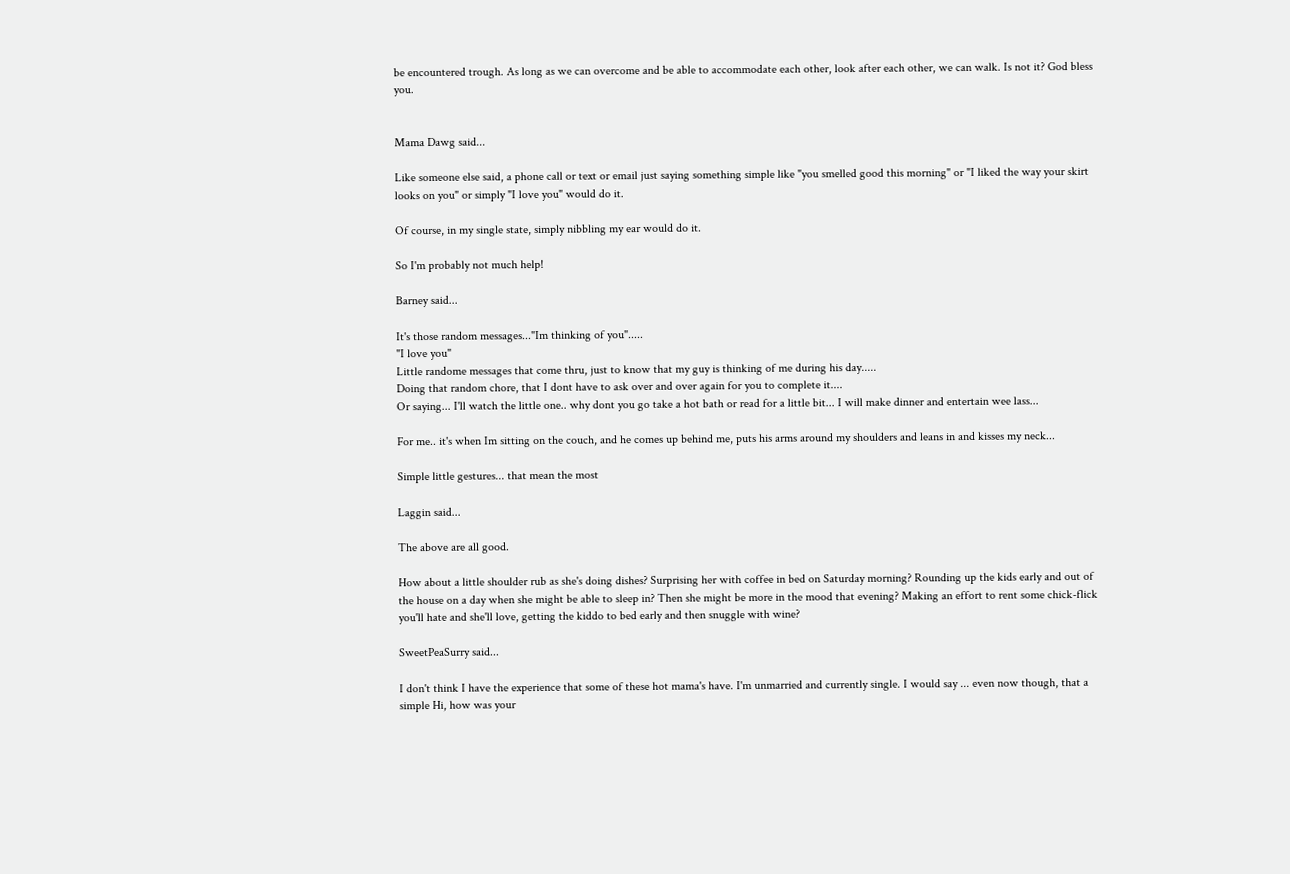be encountered trough. As long as we can overcome and be able to accommodate each other, look after each other, we can walk. Is not it? God bless you.


Mama Dawg said...

Like someone else said, a phone call or text or email just saying something simple like "you smelled good this morning" or "I liked the way your skirt looks on you" or simply "I love you" would do it.

Of course, in my single state, simply nibbling my ear would do it.

So I'm probably not much help!

Barney said...

It's those random messages..."Im thinking of you".....
"I love you"
Little randome messages that come thru, just to know that my guy is thinking of me during his day.....
Doing that random chore, that I dont have to ask over and over again for you to complete it....
Or saying... I'll watch the little one.. why dont you go take a hot bath or read for a little bit... I will make dinner and entertain wee lass...

For me.. it's when Im sitting on the couch, and he comes up behind me, puts his arms around my shoulders and leans in and kisses my neck...

Simple little gestures... that mean the most

Laggin said...

The above are all good.

How about a little shoulder rub as she's doing dishes? Surprising her with coffee in bed on Saturday morning? Rounding up the kids early and out of the house on a day when she might be able to sleep in? Then she might be more in the mood that evening? Making an effort to rent some chick-flick you'll hate and she'll love, getting the kiddo to bed early and then snuggle with wine?

SweetPeaSurry said...

I don't think I have the experience that some of these hot mama's have. I'm unmarried and currently single. I would say ... even now though, that a simple Hi, how was your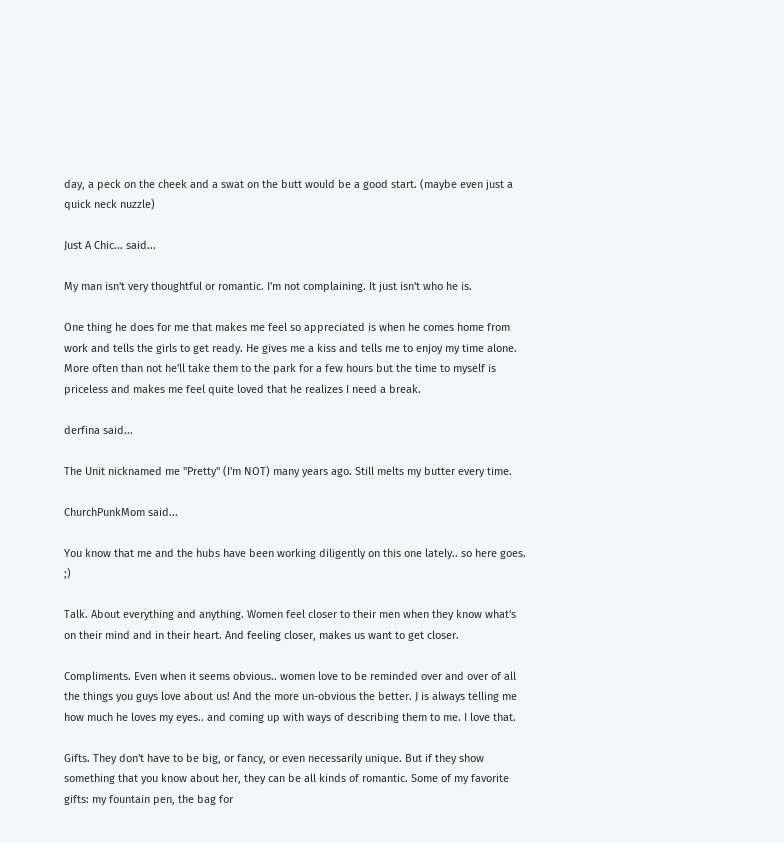day, a peck on the cheek and a swat on the butt would be a good start. (maybe even just a quick neck nuzzle)

Just A Chic... said...

My man isn't very thoughtful or romantic. I'm not complaining. It just isn't who he is.

One thing he does for me that makes me feel so appreciated is when he comes home from work and tells the girls to get ready. He gives me a kiss and tells me to enjoy my time alone. More often than not he'll take them to the park for a few hours but the time to myself is priceless and makes me feel quite loved that he realizes I need a break.

derfina said...

The Unit nicknamed me "Pretty" (I'm NOT) many years ago. Still melts my butter every time.

ChurchPunkMom said...

You know that me and the hubs have been working diligently on this one lately.. so here goes. ;)

Talk. About everything and anything. Women feel closer to their men when they know what's on their mind and in their heart. And feeling closer, makes us want to get closer.

Compliments. Even when it seems obvious.. women love to be reminded over and over of all the things you guys love about us! And the more un-obvious the better. J is always telling me how much he loves my eyes.. and coming up with ways of describing them to me. I love that.

Gifts. They don't have to be big, or fancy, or even necessarily unique. But if they show something that you know about her, they can be all kinds of romantic. Some of my favorite gifts: my fountain pen, the bag for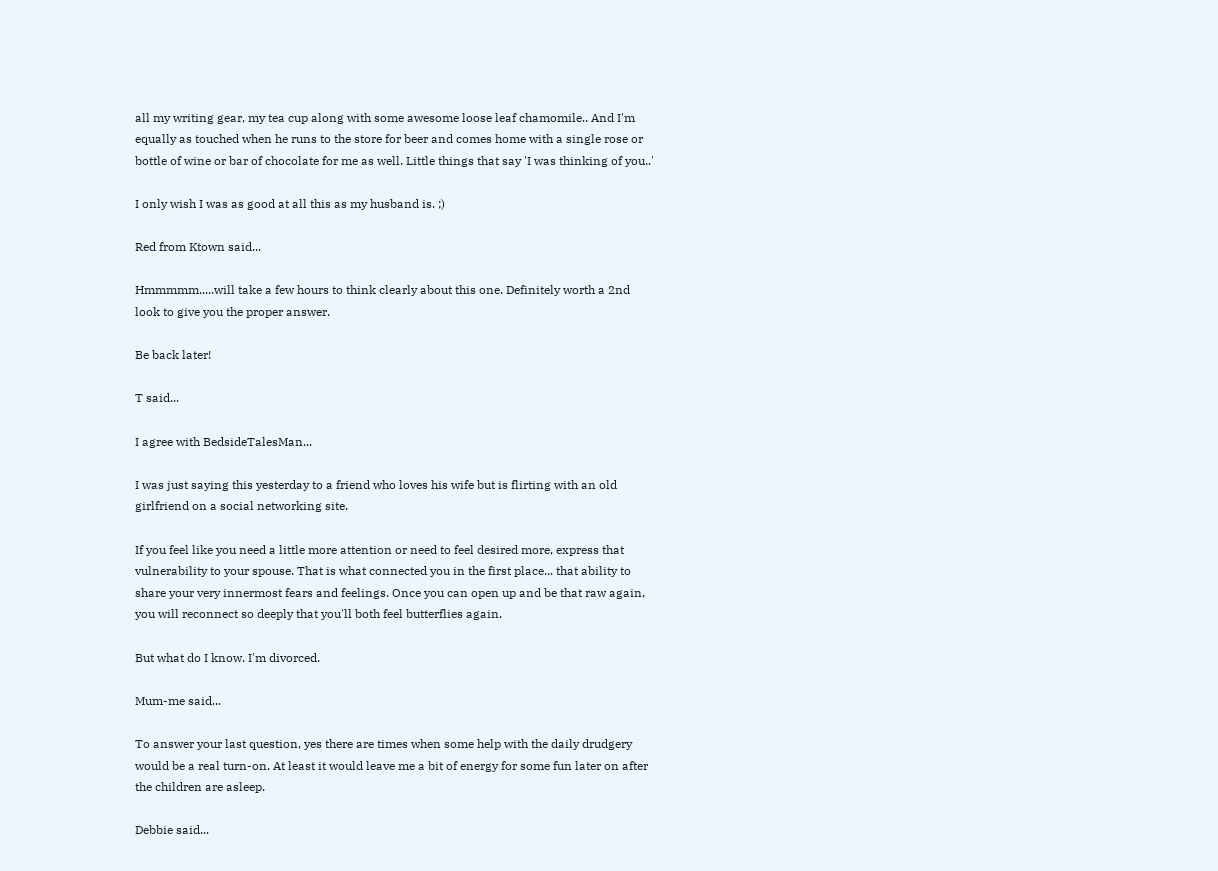all my writing gear, my tea cup along with some awesome loose leaf chamomile.. And I'm equally as touched when he runs to the store for beer and comes home with a single rose or bottle of wine or bar of chocolate for me as well. Little things that say 'I was thinking of you..'

I only wish I was as good at all this as my husband is. ;)

Red from Ktown said...

Hmmmmm.....will take a few hours to think clearly about this one. Definitely worth a 2nd look to give you the proper answer.

Be back later!

T said...

I agree with BedsideTalesMan...

I was just saying this yesterday to a friend who loves his wife but is flirting with an old girlfriend on a social networking site.

If you feel like you need a little more attention or need to feel desired more, express that vulnerability to your spouse. That is what connected you in the first place... that ability to share your very innermost fears and feelings. Once you can open up and be that raw again, you will reconnect so deeply that you'll both feel butterflies again.

But what do I know. I'm divorced.

Mum-me said...

To answer your last question, yes there are times when some help with the daily drudgery would be a real turn-on. At least it would leave me a bit of energy for some fun later on after the children are asleep.

Debbie said...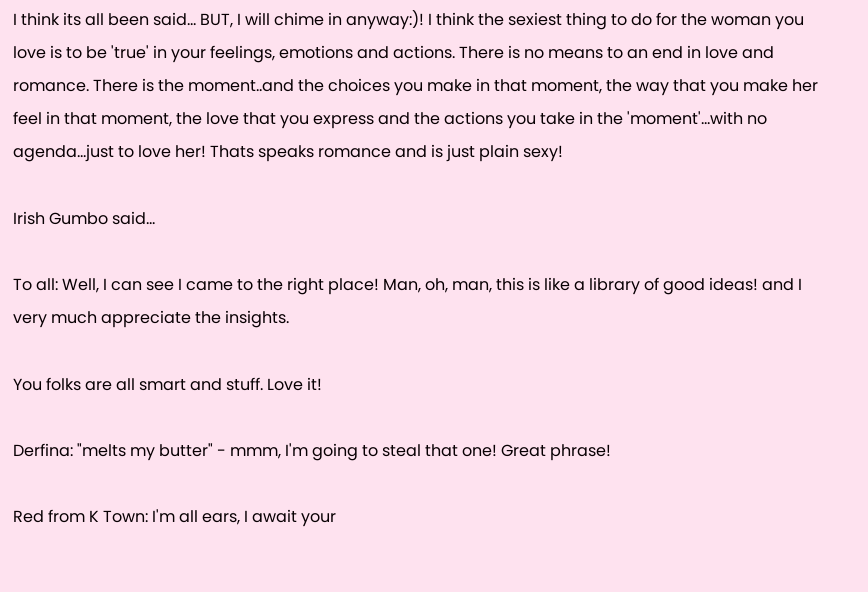I think its all been said... BUT, I will chime in anyway:)! I think the sexiest thing to do for the woman you love is to be 'true' in your feelings, emotions and actions. There is no means to an end in love and romance. There is the moment..and the choices you make in that moment, the way that you make her feel in that moment, the love that you express and the actions you take in the 'moment'...with no agenda...just to love her! Thats speaks romance and is just plain sexy!

Irish Gumbo said...

To all: Well, I can see I came to the right place! Man, oh, man, this is like a library of good ideas! and I very much appreciate the insights.

You folks are all smart and stuff. Love it!

Derfina: "melts my butter" - mmm, I'm going to steal that one! Great phrase!

Red from K Town: I'm all ears, I await your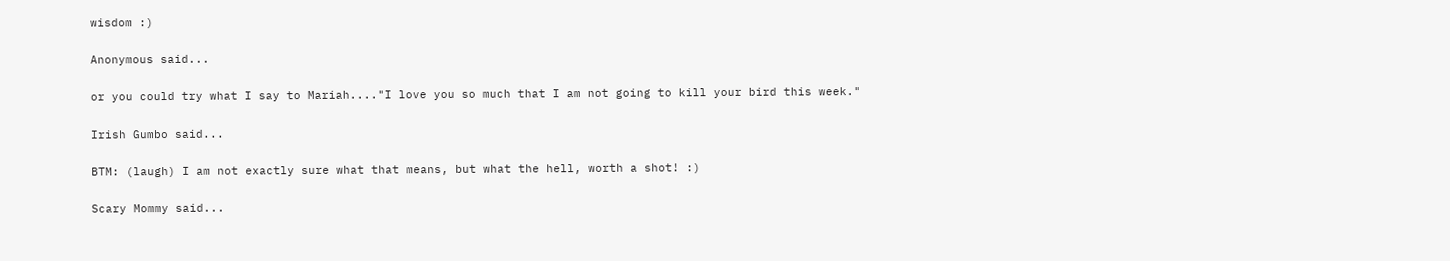wisdom :)

Anonymous said...

or you could try what I say to Mariah...."I love you so much that I am not going to kill your bird this week."

Irish Gumbo said...

BTM: (laugh) I am not exactly sure what that means, but what the hell, worth a shot! :)

Scary Mommy said...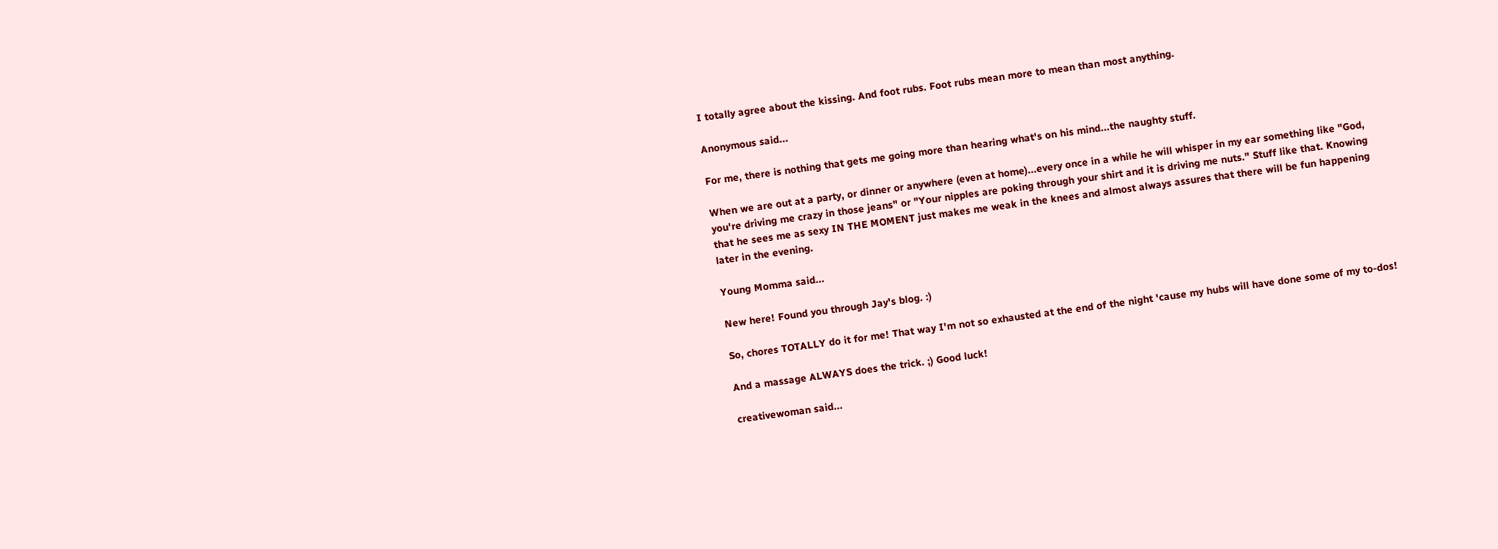I totally agree about the kissing. And foot rubs. Foot rubs mean more to mean than most anything.

Anonymous said...

For me, there is nothing that gets me going more than hearing what's on his mind...the naughty stuff.

When we are out at a party, or dinner or anywhere (even at home)...every once in a while he will whisper in my ear something like "God, you're driving me crazy in those jeans" or "Your nipples are poking through your shirt and it is driving me nuts." Stuff like that. Knowing that he sees me as sexy IN THE MOMENT just makes me weak in the knees and almost always assures that there will be fun happening later in the evening.

Young Momma said...

New here! Found you through Jay's blog. :)

So, chores TOTALLY do it for me! That way I'm not so exhausted at the end of the night 'cause my hubs will have done some of my to-dos!

And a massage ALWAYS does the trick. ;) Good luck!

creativewoman said...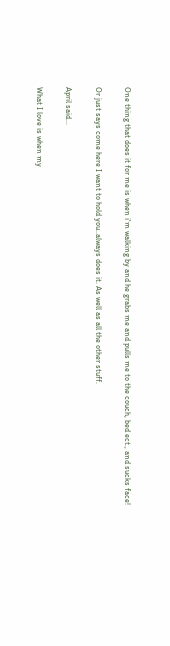One thing that does it for me is when i'm walking by and he grabs me and pulls me to the couch, bed ect., and sucks face!

Or just says come here I want to hold you..always does it. As well as all the other stuff.

April said...

What I love is when my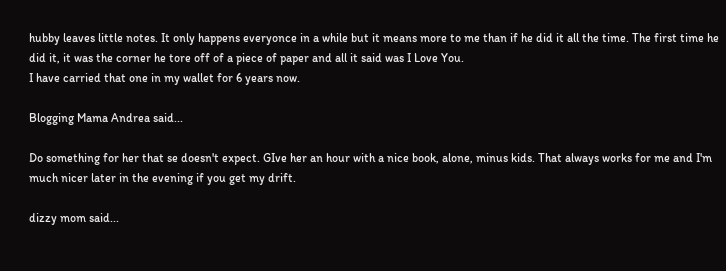hubby leaves little notes. It only happens everyonce in a while but it means more to me than if he did it all the time. The first time he did it, it was the corner he tore off of a piece of paper and all it said was I Love You.
I have carried that one in my wallet for 6 years now.

Blogging Mama Andrea said...

Do something for her that se doesn't expect. GIve her an hour with a nice book, alone, minus kids. That always works for me and I'm much nicer later in the evening if you get my drift.

dizzy mom said...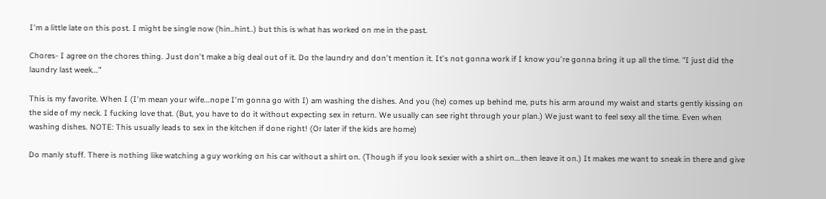I'm a little late on this post. I might be single now (hin..hint..) but this is what has worked on me in the past.

Chores- I agree on the chores thing. Just don't make a big deal out of it. Do the laundry and don't mention it. It's not gonna work if I know you're gonna bring it up all the time. "I just did the laundry last week..."

This is my favorite. When I (I'm mean your wife...nope I'm gonna go with I) am washing the dishes. And you (he) comes up behind me, puts his arm around my waist and starts gently kissing on the side of my neck. I fucking love that. (But, you have to do it without expecting sex in return. We usually can see right through your plan.) We just want to feel sexy all the time. Even when washing dishes. NOTE: This usually leads to sex in the kitchen if done right! (Or later if the kids are home)

Do manly stuff. There is nothing like watching a guy working on his car without a shirt on. (Though if you look sexier with a shirt on...then leave it on.) It makes me want to sneak in there and give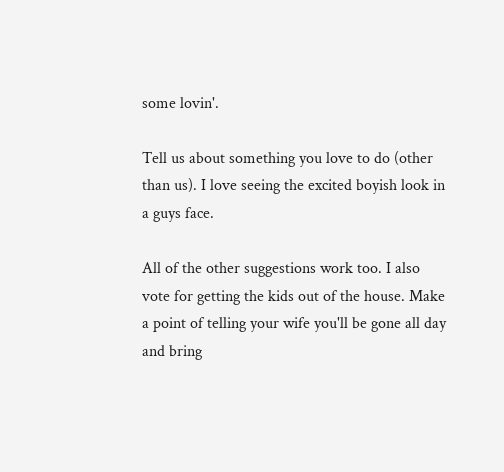some lovin'.

Tell us about something you love to do (other than us). I love seeing the excited boyish look in a guys face.

All of the other suggestions work too. I also vote for getting the kids out of the house. Make a point of telling your wife you'll be gone all day and bring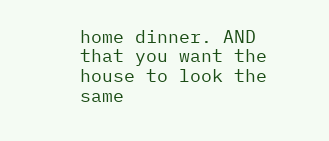home dinner. AND that you want the house to look the same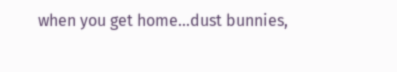when you get home...dust bunnies,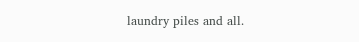laundry piles and all.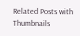Related Posts with Thumbnails